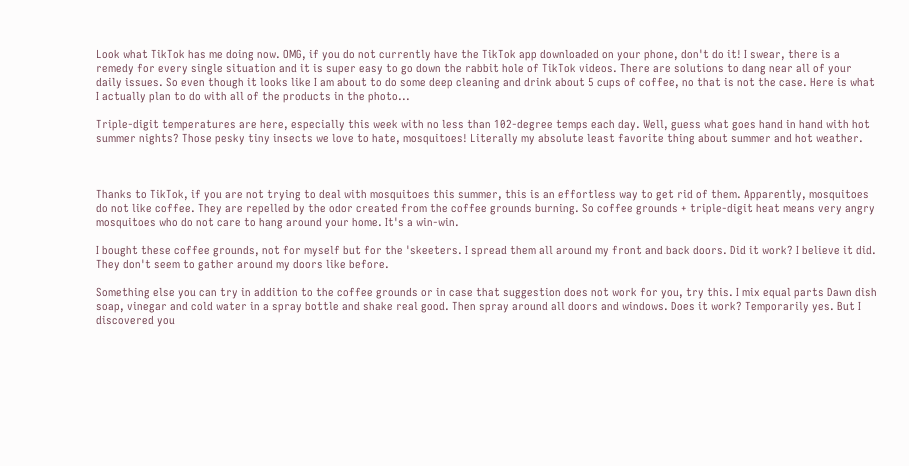Look what TikTok has me doing now. OMG, if you do not currently have the TikTok app downloaded on your phone, don't do it! I swear, there is a remedy for every single situation and it is super easy to go down the rabbit hole of TikTok videos. There are solutions to dang near all of your daily issues. So even though it looks like I am about to do some deep cleaning and drink about 5 cups of coffee, no that is not the case. Here is what I actually plan to do with all of the products in the photo...

Triple-digit temperatures are here, especially this week with no less than 102-degree temps each day. Well, guess what goes hand in hand with hot summer nights? Those pesky tiny insects we love to hate, mosquitoes! Literally my absolute least favorite thing about summer and hot weather.



Thanks to TikTok, if you are not trying to deal with mosquitoes this summer, this is an effortless way to get rid of them. Apparently, mosquitoes do not like coffee. They are repelled by the odor created from the coffee grounds burning. So coffee grounds + triple-digit heat means very angry mosquitoes who do not care to hang around your home. It's a win-win.

I bought these coffee grounds, not for myself but for the 'skeeters. I spread them all around my front and back doors. Did it work? I believe it did. They don't seem to gather around my doors like before.

Something else you can try in addition to the coffee grounds or in case that suggestion does not work for you, try this. I mix equal parts Dawn dish soap, vinegar and cold water in a spray bottle and shake real good. Then spray around all doors and windows. Does it work? Temporarily yes. But I discovered you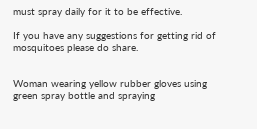must spray daily for it to be effective.

If you have any suggestions for getting rid of mosquitoes please do share.


Woman wearing yellow rubber gloves using green spray bottle and spraying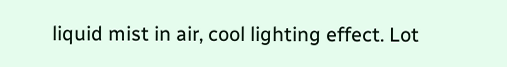liquid mist in air, cool lighting effect. Lot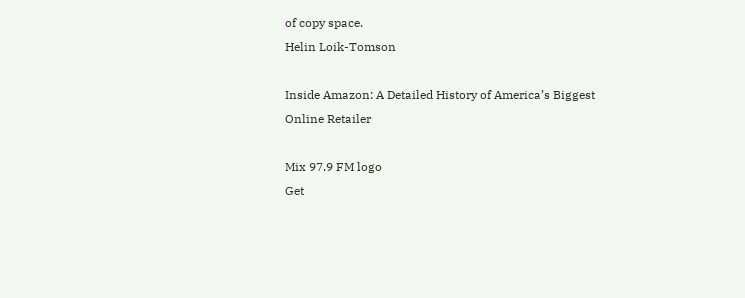of copy space.
Helin Loik-Tomson

Inside Amazon: A Detailed History of America’s Biggest Online Retailer

Mix 97.9 FM logo
Get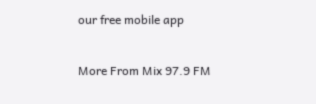our free mobile app

More From Mix 97.9 FM